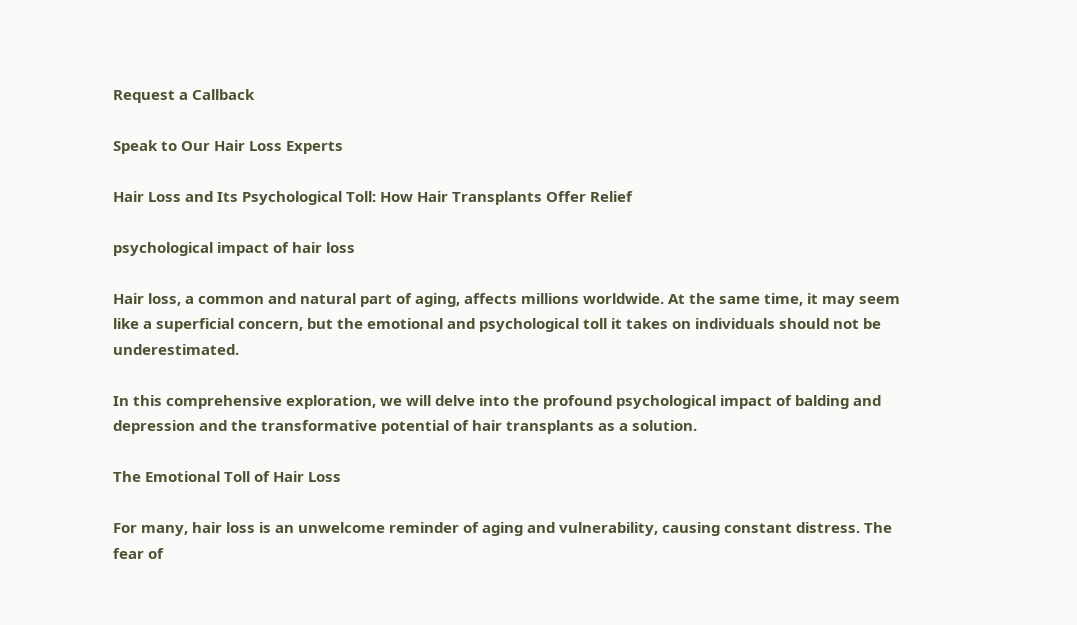Request a Callback

Speak to Our Hair Loss Experts

Hair Loss and Its Psychological Toll: How Hair Transplants Offer Relief

psychological impact of hair loss

Hair loss, a common and natural part of aging, affects millions worldwide. At the same time, it may seem like a superficial concern, but the emotional and psychological toll it takes on individuals should not be underestimated.

In this comprehensive exploration, we will delve into the profound psychological impact of balding and depression and the transformative potential of hair transplants as a solution.

The Emotional Toll of Hair Loss

For many, hair loss is an unwelcome reminder of aging and vulnerability, causing constant distress. The fear of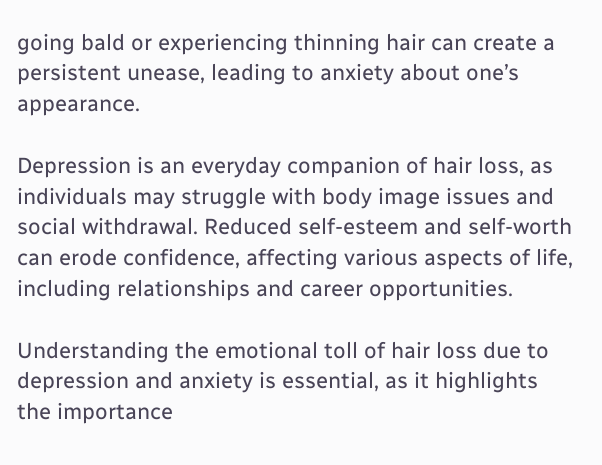going bald or experiencing thinning hair can create a persistent unease, leading to anxiety about one’s appearance.

Depression is an everyday companion of hair loss, as individuals may struggle with body image issues and social withdrawal. Reduced self-esteem and self-worth can erode confidence, affecting various aspects of life, including relationships and career opportunities.

Understanding the emotional toll of hair loss due to depression and anxiety is essential, as it highlights the importance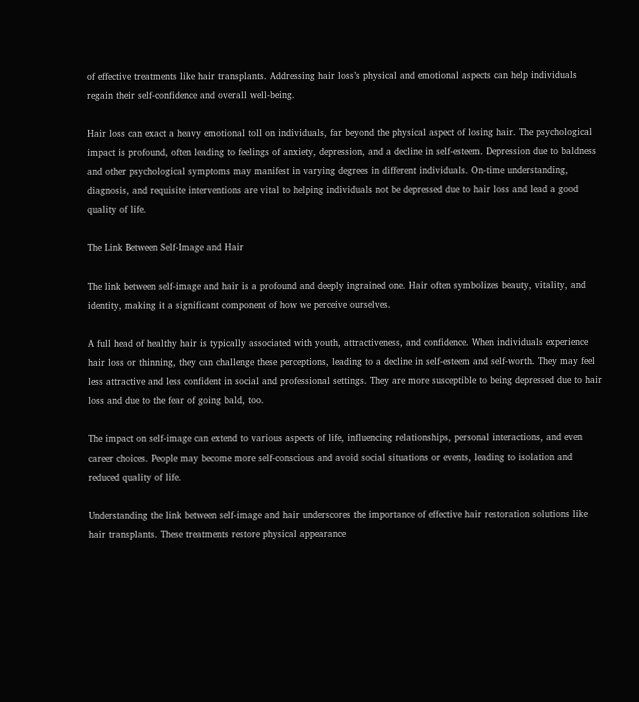of effective treatments like hair transplants. Addressing hair loss’s physical and emotional aspects can help individuals regain their self-confidence and overall well-being.

Hair loss can exact a heavy emotional toll on individuals, far beyond the physical aspect of losing hair. The psychological impact is profound, often leading to feelings of anxiety, depression, and a decline in self-esteem. Depression due to baldness and other psychological symptoms may manifest in varying degrees in different individuals. On-time understanding, diagnosis, and requisite interventions are vital to helping individuals not be depressed due to hair loss and lead a good quality of life.

The Link Between Self-Image and Hair

The link between self-image and hair is a profound and deeply ingrained one. Hair often symbolizes beauty, vitality, and identity, making it a significant component of how we perceive ourselves.

A full head of healthy hair is typically associated with youth, attractiveness, and confidence. When individuals experience hair loss or thinning, they can challenge these perceptions, leading to a decline in self-esteem and self-worth. They may feel less attractive and less confident in social and professional settings. They are more susceptible to being depressed due to hair loss and due to the fear of going bald, too.

The impact on self-image can extend to various aspects of life, influencing relationships, personal interactions, and even career choices. People may become more self-conscious and avoid social situations or events, leading to isolation and reduced quality of life.

Understanding the link between self-image and hair underscores the importance of effective hair restoration solutions like hair transplants. These treatments restore physical appearance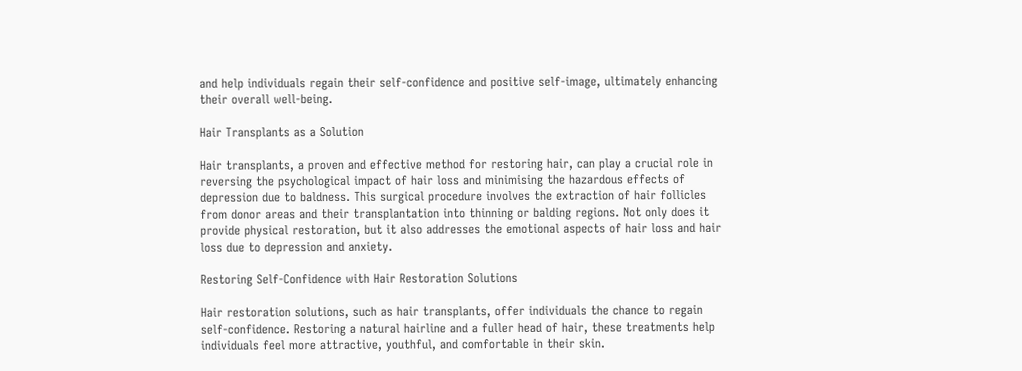and help individuals regain their self-confidence and positive self-image, ultimately enhancing their overall well-being.

Hair Transplants as a Solution

Hair transplants, a proven and effective method for restoring hair, can play a crucial role in reversing the psychological impact of hair loss and minimising the hazardous effects of depression due to baldness. This surgical procedure involves the extraction of hair follicles from donor areas and their transplantation into thinning or balding regions. Not only does it provide physical restoration, but it also addresses the emotional aspects of hair loss and hair loss due to depression and anxiety.

Restoring Self-Confidence with Hair Restoration Solutions

Hair restoration solutions, such as hair transplants, offer individuals the chance to regain self-confidence. Restoring a natural hairline and a fuller head of hair, these treatments help individuals feel more attractive, youthful, and comfortable in their skin.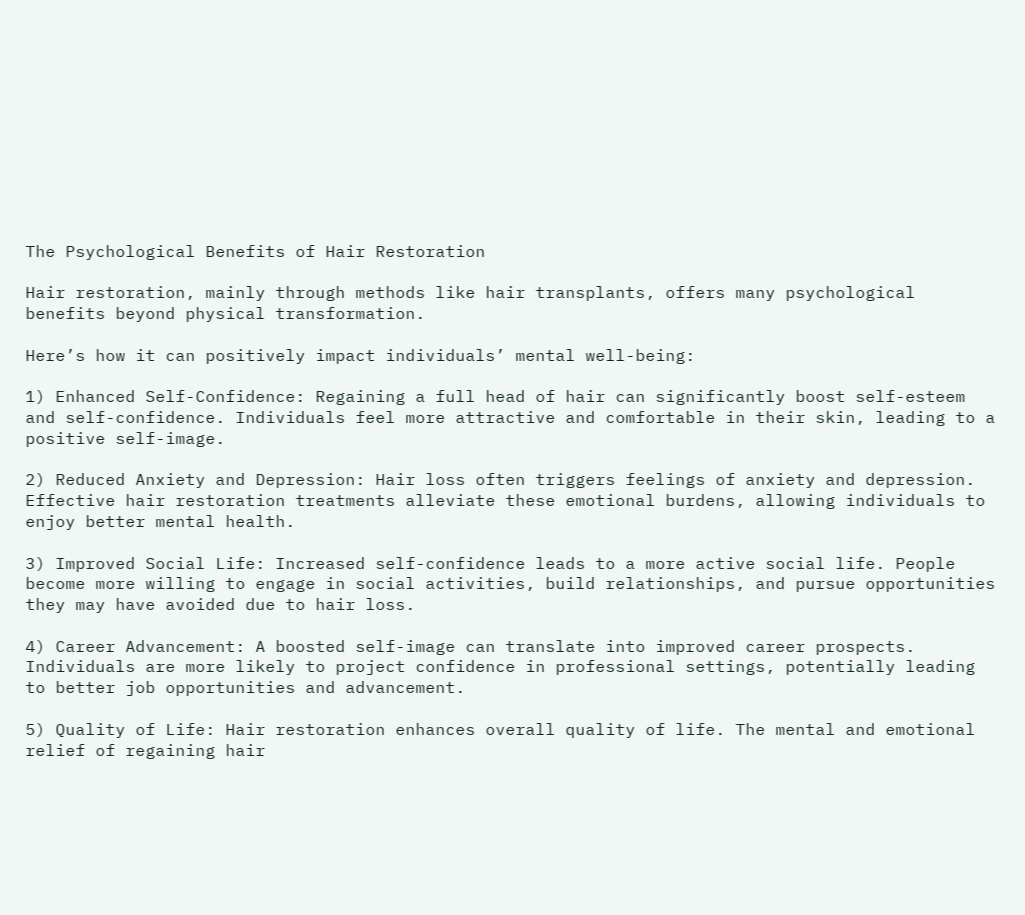The Psychological Benefits of Hair Restoration

Hair restoration, mainly through methods like hair transplants, offers many psychological benefits beyond physical transformation.

Here’s how it can positively impact individuals’ mental well-being:

1) Enhanced Self-Confidence: Regaining a full head of hair can significantly boost self-esteem and self-confidence. Individuals feel more attractive and comfortable in their skin, leading to a positive self-image.

2) Reduced Anxiety and Depression: Hair loss often triggers feelings of anxiety and depression. Effective hair restoration treatments alleviate these emotional burdens, allowing individuals to enjoy better mental health.

3) Improved Social Life: Increased self-confidence leads to a more active social life. People become more willing to engage in social activities, build relationships, and pursue opportunities they may have avoided due to hair loss.

4) Career Advancement: A boosted self-image can translate into improved career prospects. Individuals are more likely to project confidence in professional settings, potentially leading to better job opportunities and advancement.

5) Quality of Life: Hair restoration enhances overall quality of life. The mental and emotional relief of regaining hair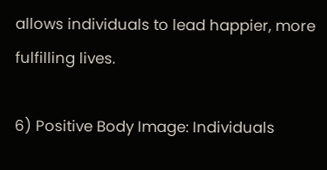allows individuals to lead happier, more fulfilling lives.

6) Positive Body Image: Individuals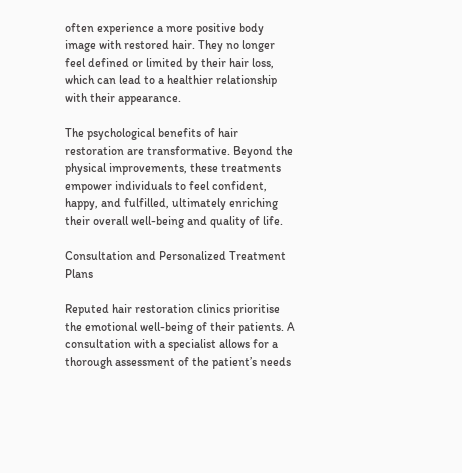often experience a more positive body image with restored hair. They no longer feel defined or limited by their hair loss, which can lead to a healthier relationship with their appearance.

The psychological benefits of hair restoration are transformative. Beyond the physical improvements, these treatments empower individuals to feel confident, happy, and fulfilled, ultimately enriching their overall well-being and quality of life.

Consultation and Personalized Treatment Plans

Reputed hair restoration clinics prioritise the emotional well-being of their patients. A consultation with a specialist allows for a thorough assessment of the patient’s needs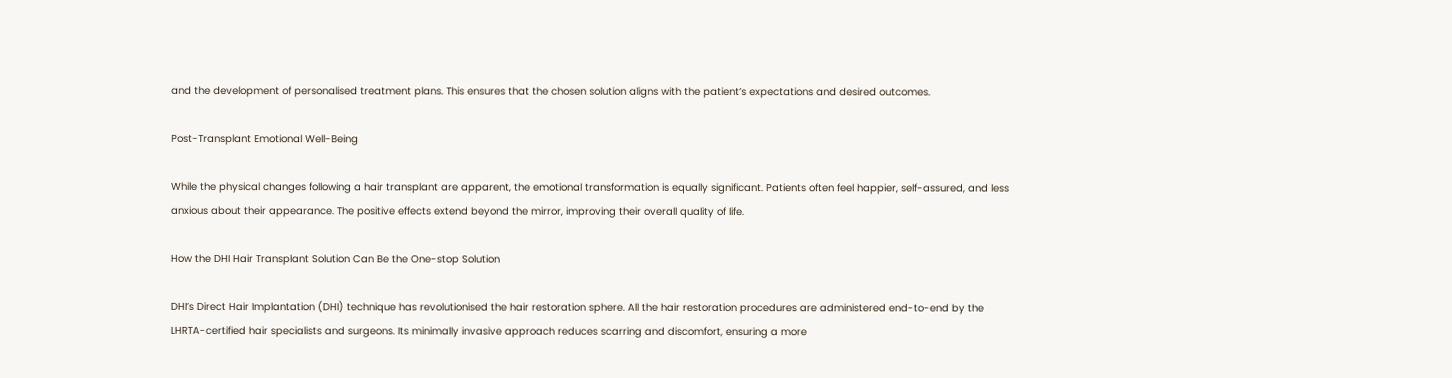and the development of personalised treatment plans. This ensures that the chosen solution aligns with the patient’s expectations and desired outcomes.

Post-Transplant Emotional Well-Being

While the physical changes following a hair transplant are apparent, the emotional transformation is equally significant. Patients often feel happier, self-assured, and less anxious about their appearance. The positive effects extend beyond the mirror, improving their overall quality of life.

How the DHI Hair Transplant Solution Can Be the One-stop Solution

DHI’s Direct Hair Implantation (DHI) technique has revolutionised the hair restoration sphere. All the hair restoration procedures are administered end-to-end by the LHRTA-certified hair specialists and surgeons. Its minimally invasive approach reduces scarring and discomfort, ensuring a more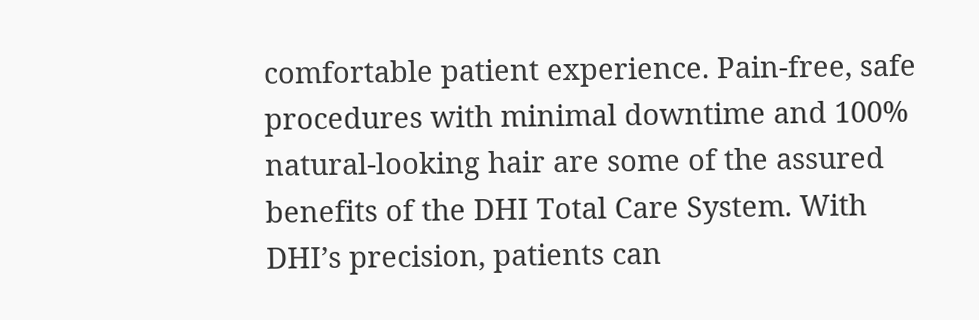comfortable patient experience. Pain-free, safe procedures with minimal downtime and 100% natural-looking hair are some of the assured benefits of the DHI Total Care System. With DHI’s precision, patients can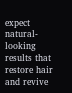expect natural-looking results that restore hair and revive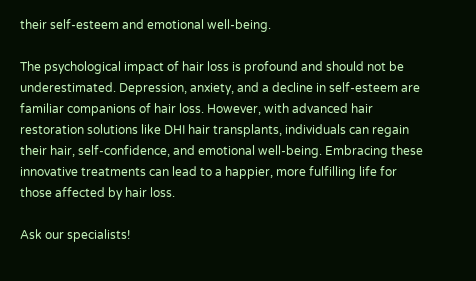their self-esteem and emotional well-being.

The psychological impact of hair loss is profound and should not be underestimated. Depression, anxiety, and a decline in self-esteem are familiar companions of hair loss. However, with advanced hair restoration solutions like DHI hair transplants, individuals can regain their hair, self-confidence, and emotional well-being. Embracing these innovative treatments can lead to a happier, more fulfilling life for those affected by hair loss.

Ask our specialists!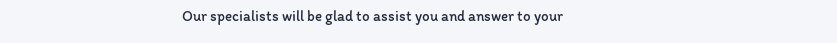Our specialists will be glad to assist you and answer to your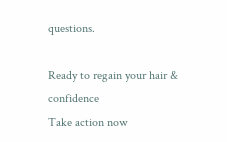questions.

Ready to regain your hair & confidence
Take action now